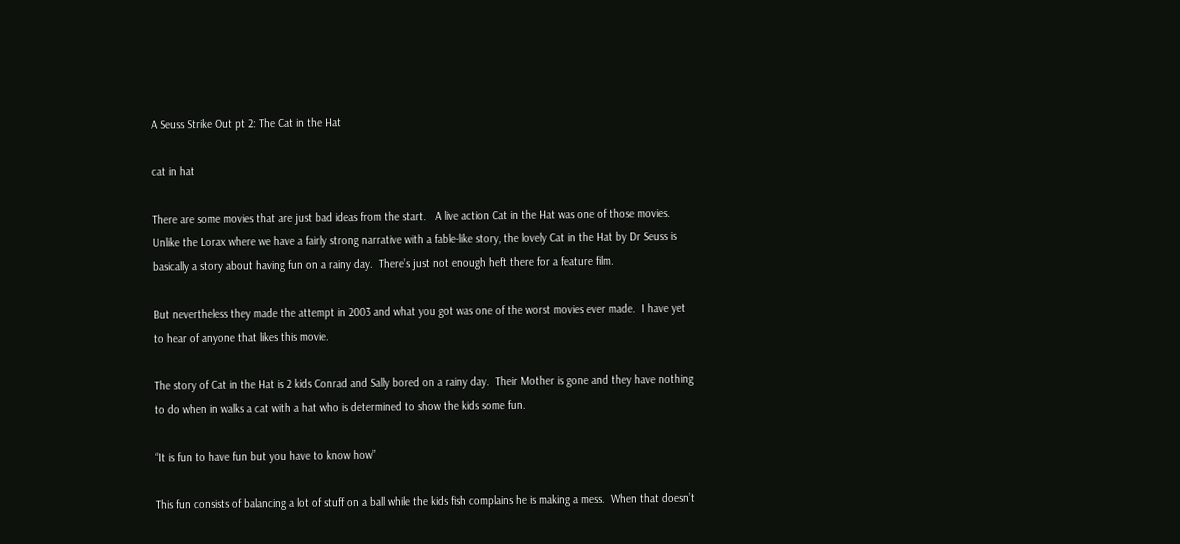A Seuss Strike Out pt 2: The Cat in the Hat

cat in hat

There are some movies that are just bad ideas from the start.   A live action Cat in the Hat was one of those movies.  Unlike the Lorax where we have a fairly strong narrative with a fable-like story, the lovely Cat in the Hat by Dr Seuss is basically a story about having fun on a rainy day.  There’s just not enough heft there for a feature film.

But nevertheless they made the attempt in 2003 and what you got was one of the worst movies ever made.  I have yet to hear of anyone that likes this movie.

The story of Cat in the Hat is 2 kids Conrad and Sally bored on a rainy day.  Their Mother is gone and they have nothing to do when in walks a cat with a hat who is determined to show the kids some fun.

“It is fun to have fun but you have to know how”

This fun consists of balancing a lot of stuff on a ball while the kids fish complains he is making a mess.  When that doesn’t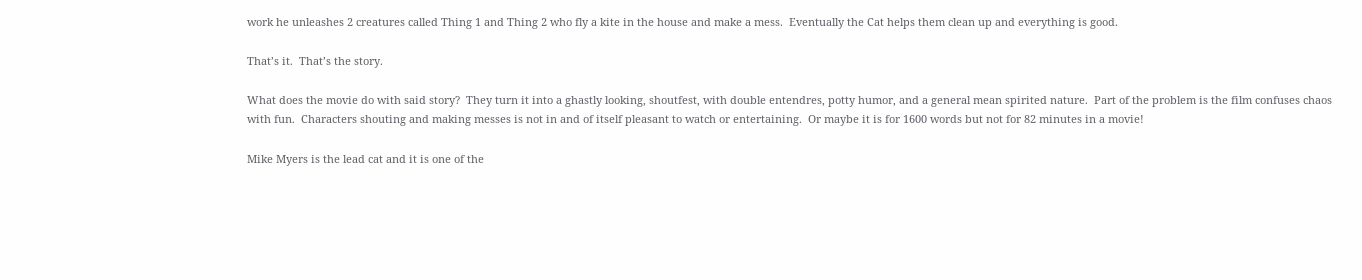work he unleashes 2 creatures called Thing 1 and Thing 2 who fly a kite in the house and make a mess.  Eventually the Cat helps them clean up and everything is good.

That’s it.  That’s the story.

What does the movie do with said story?  They turn it into a ghastly looking, shoutfest, with double entendres, potty humor, and a general mean spirited nature.  Part of the problem is the film confuses chaos with fun.  Characters shouting and making messes is not in and of itself pleasant to watch or entertaining.  Or maybe it is for 1600 words but not for 82 minutes in a movie!

Mike Myers is the lead cat and it is one of the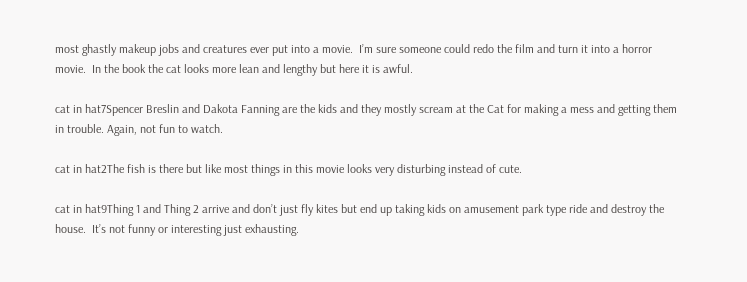most ghastly makeup jobs and creatures ever put into a movie.  I’m sure someone could redo the film and turn it into a horror movie.  In the book the cat looks more lean and lengthy but here it is awful.

cat in hat7Spencer Breslin and Dakota Fanning are the kids and they mostly scream at the Cat for making a mess and getting them in trouble. Again, not fun to watch.

cat in hat2The fish is there but like most things in this movie looks very disturbing instead of cute.

cat in hat9Thing 1 and Thing 2 arrive and don’t just fly kites but end up taking kids on amusement park type ride and destroy the house.  It’s not funny or interesting just exhausting.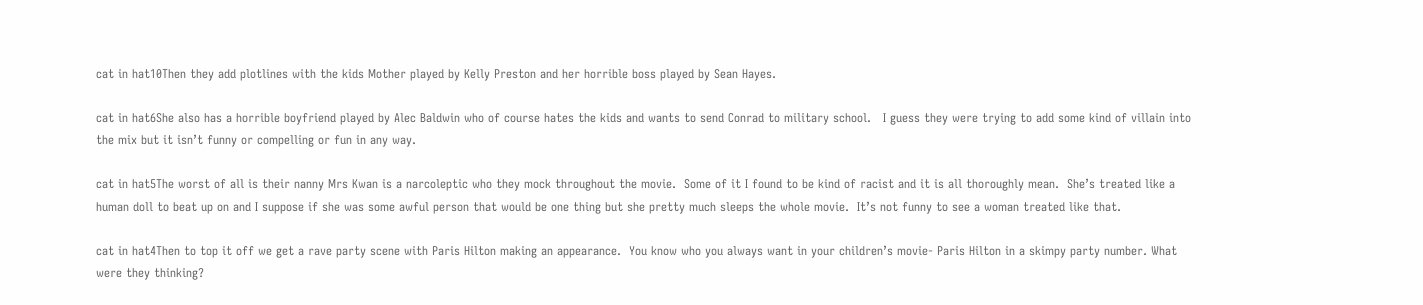cat in hat10Then they add plotlines with the kids Mother played by Kelly Preston and her horrible boss played by Sean Hayes.

cat in hat6She also has a horrible boyfriend played by Alec Baldwin who of course hates the kids and wants to send Conrad to military school.   I guess they were trying to add some kind of villain into the mix but it isn’t funny or compelling or fun in any way.

cat in hat5The worst of all is their nanny Mrs Kwan is a narcoleptic who they mock throughout the movie.  Some of it I found to be kind of racist and it is all thoroughly mean.  She’s treated like a human doll to beat up on and I suppose if she was some awful person that would be one thing but she pretty much sleeps the whole movie.  It’s not funny to see a woman treated like that.

cat in hat4Then to top it off we get a rave party scene with Paris Hilton making an appearance.  You know who you always want in your children’s movie- Paris Hilton in a skimpy party number. What were they thinking?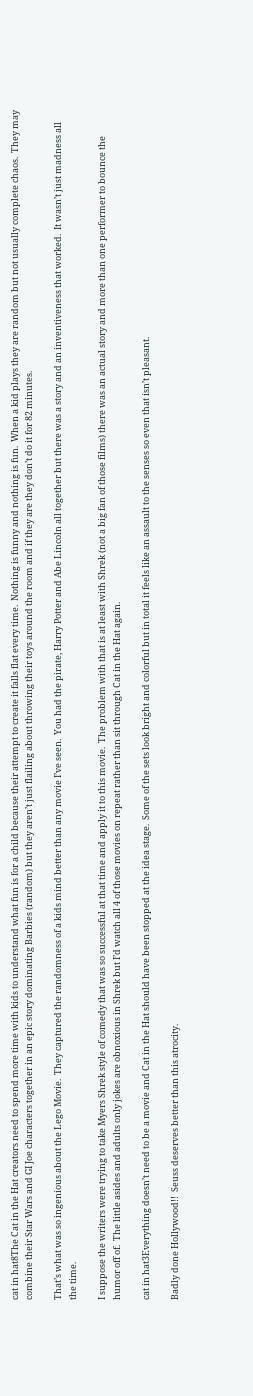cat in hat8The Cat in the Hat creators need to spend more time with kids to understand what fun is for a child because their attempt to create it falls flat every time.  Nothing is funny and nothing is fun.  When a kid plays they are random but not usually complete chaos.  They may combine their Star Wars and GI Joe characters together in an epic story dominating Barbies (random) but they aren’t just flailing about throwing their toys around the room and if they are they don’t do it for 82 minutes.

That’s what was so ingenious about the Lego Movie.  They captured the randomness of a kids mind better than any movie I’ve seen.  You had the pirate, Harry Potter and Abe Lincoln all together but there was a story and an inventiveness that worked.  It wasn’t just madness all the time.

I suppose the writers were trying to take Myers Shrek style of comedy that was so successful at that time and apply it to this movie.  The problem with that is at least with Shrek (not a big fan of those films) there was an actual story and more than one performer to bounce the humor off of.  The little asides and adults only jokes are obnoxious in Shrek but I’d watch all 4 of those movies on repeat rather than sit through Cat in the Hat again.

cat in hat3Everything doesn’t need to be a movie and Cat in the Hat should have been stopped at the idea stage.  Some of the sets look bright and colorful but in total it feels like an assault to the senses so even that isn’t pleasant.

Badly done Hollywood!!  Seuss deserves better than this atrocity.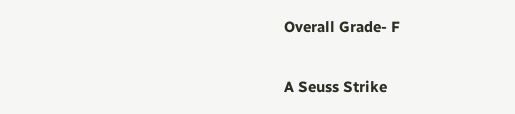Overall Grade- F

A Seuss Strike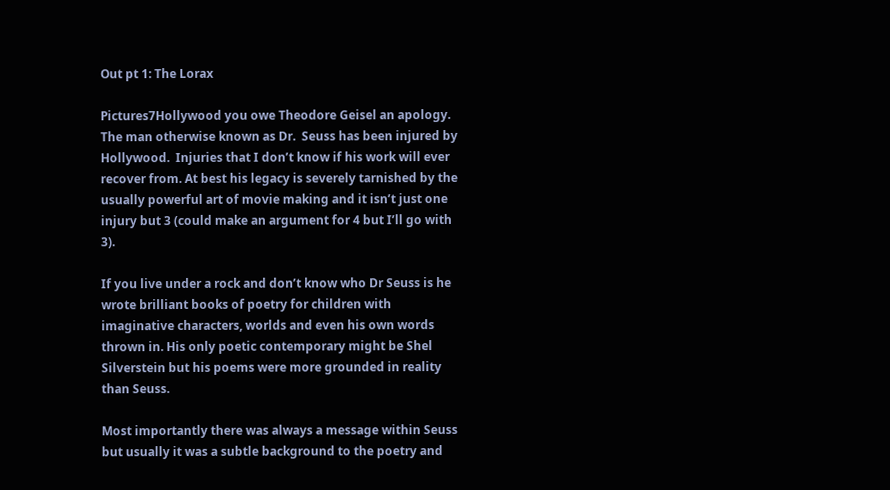Out pt 1: The Lorax

Pictures7Hollywood you owe Theodore Geisel an apology.  The man otherwise known as Dr.  Seuss has been injured by Hollywood.  Injuries that I don’t know if his work will ever recover from. At best his legacy is severely tarnished by the usually powerful art of movie making and it isn’t just one injury but 3 (could make an argument for 4 but I’ll go with 3).

If you live under a rock and don’t know who Dr Seuss is he wrote brilliant books of poetry for children with imaginative characters, worlds and even his own words thrown in. His only poetic contemporary might be Shel Silverstein but his poems were more grounded in reality than Seuss.

Most importantly there was always a message within Seuss but usually it was a subtle background to the poetry and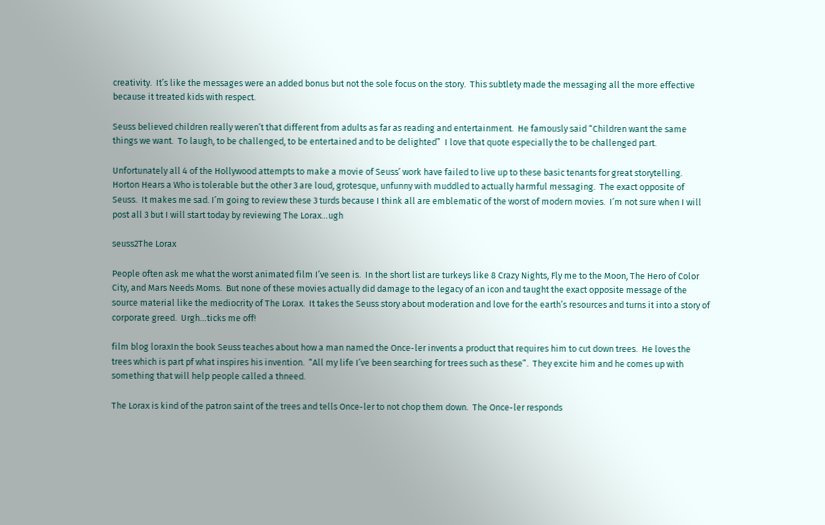creativity.  It’s like the messages were an added bonus but not the sole focus on the story.  This subtlety made the messaging all the more effective because it treated kids with respect.

Seuss believed children really weren’t that different from adults as far as reading and entertainment.  He famously said “Children want the same things we want.  To laugh, to be challenged, to be entertained and to be delighted”  I love that quote especially the to be challenged part.

Unfortunately all 4 of the Hollywood attempts to make a movie of Seuss’ work have failed to live up to these basic tenants for great storytelling.  Horton Hears a Who is tolerable but the other 3 are loud, grotesque, unfunny with muddled to actually harmful messaging.  The exact opposite of Seuss.  It makes me sad. I’m going to review these 3 turds because I think all are emblematic of the worst of modern movies.  I’m not sure when I will post all 3 but I will start today by reviewing The Lorax…ugh

seuss2The Lorax

People often ask me what the worst animated film I’ve seen is.  In the short list are turkeys like 8 Crazy Nights, Fly me to the Moon, The Hero of Color City, and Mars Needs Moms.  But none of these movies actually did damage to the legacy of an icon and taught the exact opposite message of the source material like the mediocrity of The Lorax.  It takes the Seuss story about moderation and love for the earth’s resources and turns it into a story of corporate greed.  Urgh…ticks me off!

film blog loraxIn the book Seuss teaches about how a man named the Once-ler invents a product that requires him to cut down trees.  He loves the trees which is part pf what inspires his invention.  “All my life I’ve been searching for trees such as these”.  They excite him and he comes up with something that will help people called a thneed.

The Lorax is kind of the patron saint of the trees and tells Once-ler to not chop them down.  The Once-ler responds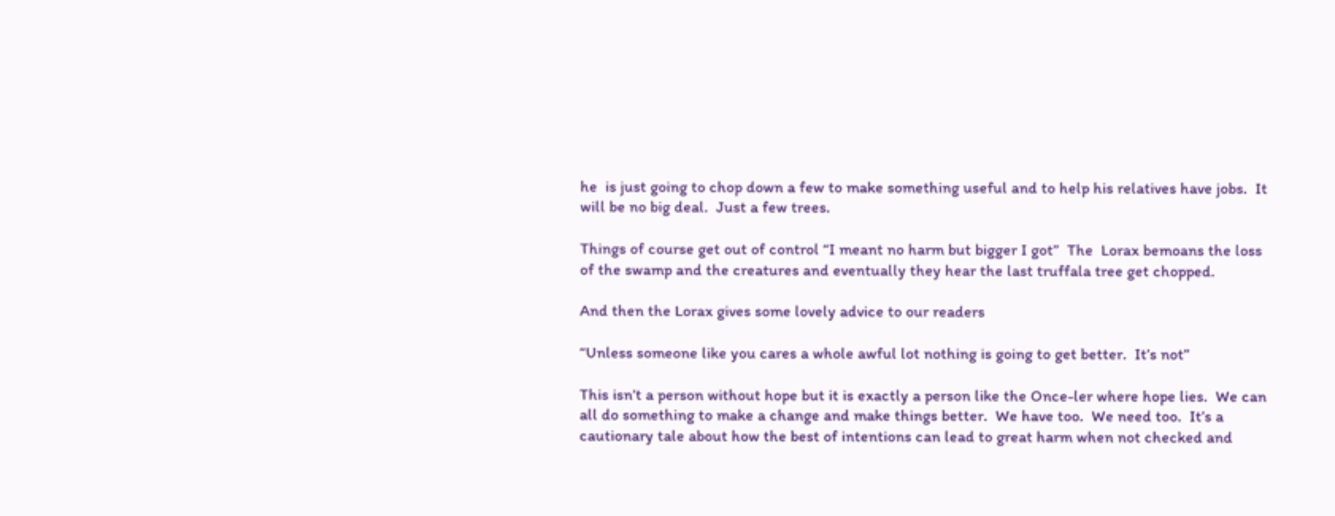he  is just going to chop down a few to make something useful and to help his relatives have jobs.  It will be no big deal.  Just a few trees.

Things of course get out of control “I meant no harm but bigger I got”  The  Lorax bemoans the loss of the swamp and the creatures and eventually they hear the last truffala tree get chopped.

And then the Lorax gives some lovely advice to our readers

“Unless someone like you cares a whole awful lot nothing is going to get better.  It’s not”

This isn’t a person without hope but it is exactly a person like the Once-ler where hope lies.  We can all do something to make a change and make things better.  We have too.  We need too.  It’s a cautionary tale about how the best of intentions can lead to great harm when not checked and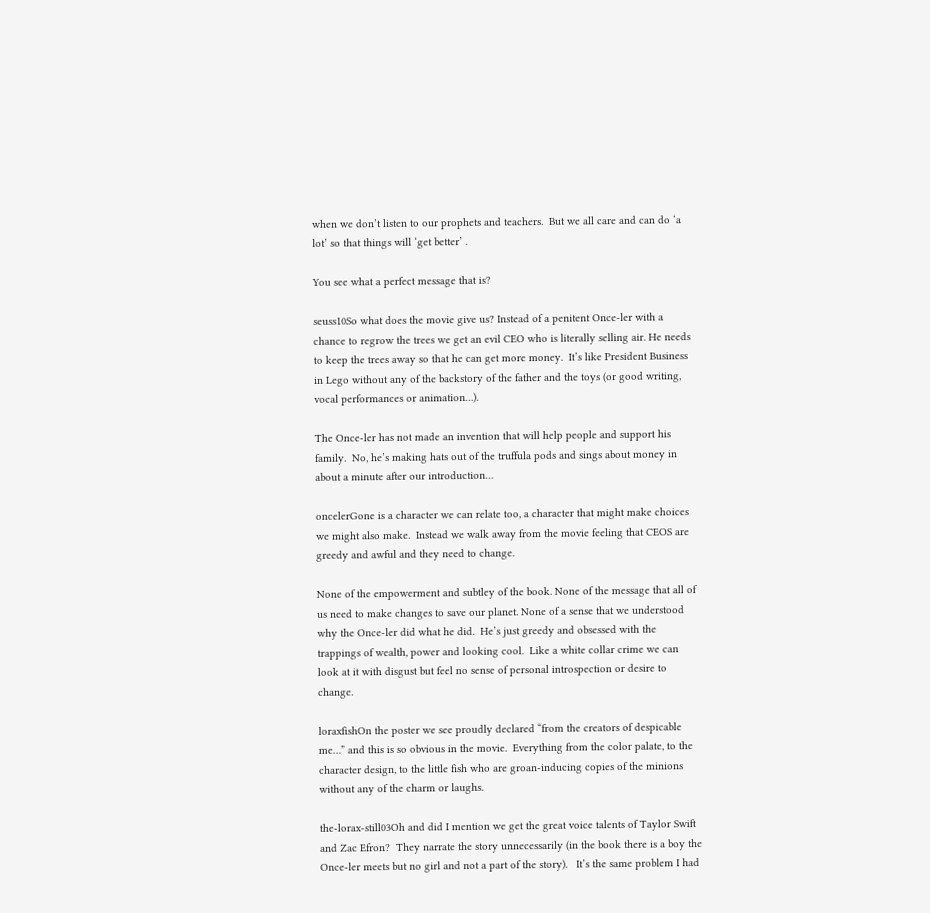when we don’t listen to our prophets and teachers.  But we all care and can do ‘a lot’ so that things will ‘get better’ .

You see what a perfect message that is?

seuss10So what does the movie give us? Instead of a penitent Once-ler with a chance to regrow the trees we get an evil CEO who is literally selling air. He needs to keep the trees away so that he can get more money.  It’s like President Business in Lego without any of the backstory of the father and the toys (or good writing, vocal performances or animation…).

The Once-ler has not made an invention that will help people and support his family.  No, he’s making hats out of the truffula pods and sings about money in about a minute after our introduction…

oncelerGone is a character we can relate too, a character that might make choices we might also make.  Instead we walk away from the movie feeling that CEOS are greedy and awful and they need to change.

None of the empowerment and subtley of the book. None of the message that all of us need to make changes to save our planet. None of a sense that we understood why the Once-ler did what he did.  He’s just greedy and obsessed with the trappings of wealth, power and looking cool.  Like a white collar crime we can look at it with disgust but feel no sense of personal introspection or desire to change.

loraxfishOn the poster we see proudly declared “from the creators of despicable me…” and this is so obvious in the movie.  Everything from the color palate, to the character design, to the little fish who are groan-inducing copies of the minions without any of the charm or laughs.

the-lorax-still03Oh and did I mention we get the great voice talents of Taylor Swift and Zac Efron?  They narrate the story unnecessarily (in the book there is a boy the Once-ler meets but no girl and not a part of the story).   It’s the same problem I had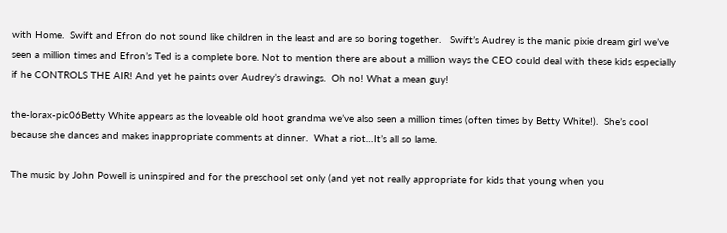with Home.  Swift and Efron do not sound like children in the least and are so boring together.   Swift’s Audrey is the manic pixie dream girl we’ve seen a million times and Efron’s Ted is a complete bore. Not to mention there are about a million ways the CEO could deal with these kids especially if he CONTROLS THE AIR! And yet he paints over Audrey’s drawings.  Oh no! What a mean guy!

the-lorax-pic06Betty White appears as the loveable old hoot grandma we’ve also seen a million times (often times by Betty White!).  She’s cool because she dances and makes inappropriate comments at dinner.  What a riot…It’s all so lame.

The music by John Powell is uninspired and for the preschool set only (and yet not really appropriate for kids that young when you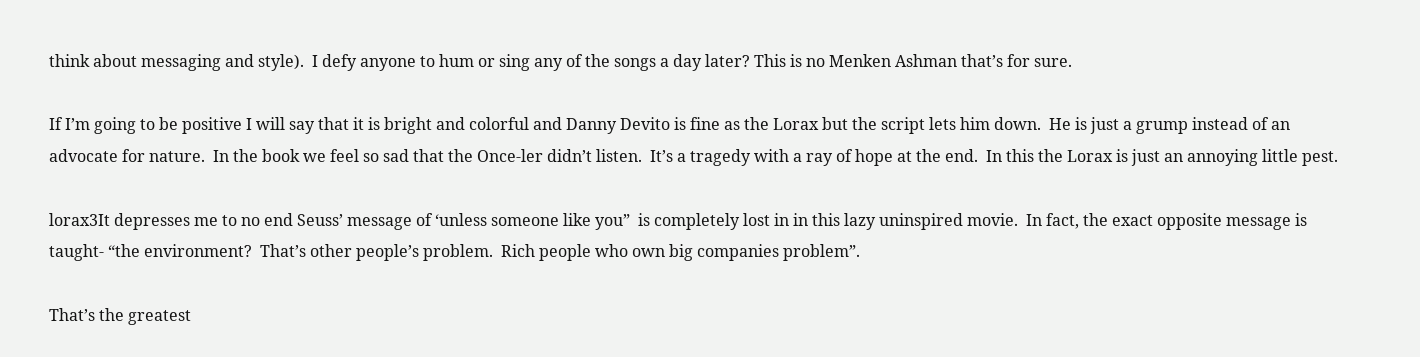think about messaging and style).  I defy anyone to hum or sing any of the songs a day later? This is no Menken Ashman that’s for sure.

If I’m going to be positive I will say that it is bright and colorful and Danny Devito is fine as the Lorax but the script lets him down.  He is just a grump instead of an advocate for nature.  In the book we feel so sad that the Once-ler didn’t listen.  It’s a tragedy with a ray of hope at the end.  In this the Lorax is just an annoying little pest.

lorax3It depresses me to no end Seuss’ message of ‘unless someone like you”  is completely lost in in this lazy uninspired movie.  In fact, the exact opposite message is taught- “the environment?  That’s other people’s problem.  Rich people who own big companies problem”.

That’s the greatest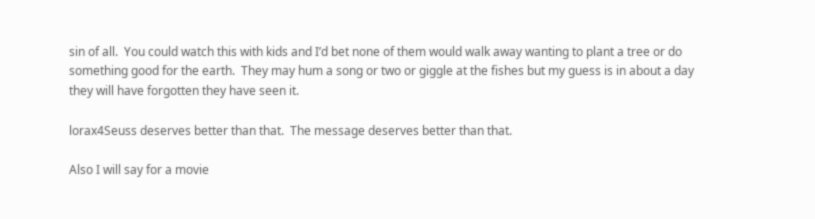sin of all.  You could watch this with kids and I’d bet none of them would walk away wanting to plant a tree or do something good for the earth.  They may hum a song or two or giggle at the fishes but my guess is in about a day they will have forgotten they have seen it.

lorax4Seuss deserves better than that.  The message deserves better than that.

Also I will say for a movie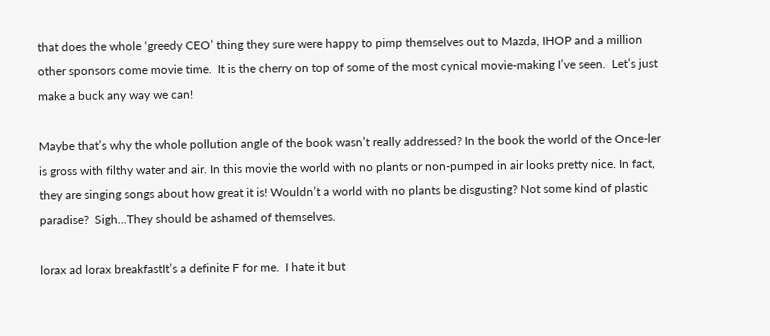that does the whole ‘greedy CEO’ thing they sure were happy to pimp themselves out to Mazda, IHOP and a million other sponsors come movie time.  It is the cherry on top of some of the most cynical movie-making I’ve seen.  Let’s just make a buck any way we can!

Maybe that’s why the whole pollution angle of the book wasn’t really addressed? In the book the world of the Once-ler is gross with filthy water and air. In this movie the world with no plants or non-pumped in air looks pretty nice. In fact, they are singing songs about how great it is! Wouldn’t a world with no plants be disgusting? Not some kind of plastic paradise?  Sigh…They should be ashamed of themselves.

lorax ad lorax breakfastIt’s a definite F for me.  I hate it but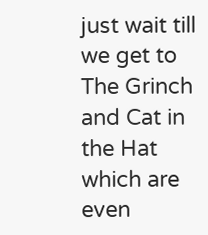just wait till we get to The Grinch and Cat in the Hat which are even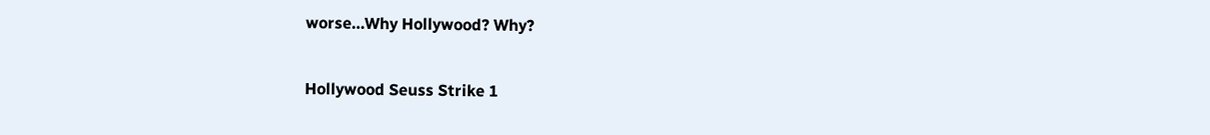worse…Why Hollywood? Why?

Hollywood Seuss Strike 1